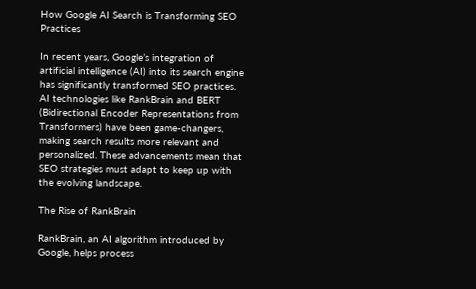How Google AI Search is Transforming SEO Practices

In recent years, Google’s integration of artificial intelligence (AI) into its search engine has significantly transformed SEO practices. AI technologies like RankBrain and BERT (Bidirectional Encoder Representations from Transformers) have been game-changers, making search results more relevant and personalized. These advancements mean that SEO strategies must adapt to keep up with the evolving landscape.

The Rise of RankBrain

RankBrain, an AI algorithm introduced by Google, helps process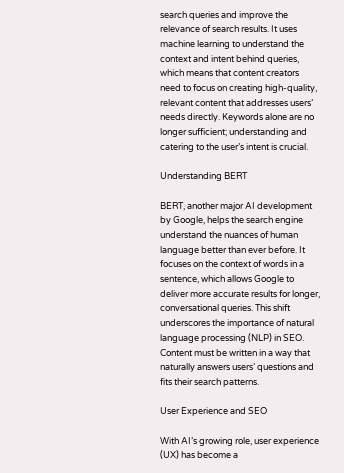search queries and improve the relevance of search results. It uses machine learning to understand the context and intent behind queries, which means that content creators need to focus on creating high-quality, relevant content that addresses users’ needs directly. Keywords alone are no longer sufficient; understanding and catering to the user’s intent is crucial.

Understanding BERT

BERT, another major AI development by Google, helps the search engine understand the nuances of human language better than ever before. It focuses on the context of words in a sentence, which allows Google to deliver more accurate results for longer, conversational queries. This shift underscores the importance of natural language processing (NLP) in SEO. Content must be written in a way that naturally answers users’ questions and fits their search patterns.

User Experience and SEO

With AI’s growing role, user experience (UX) has become a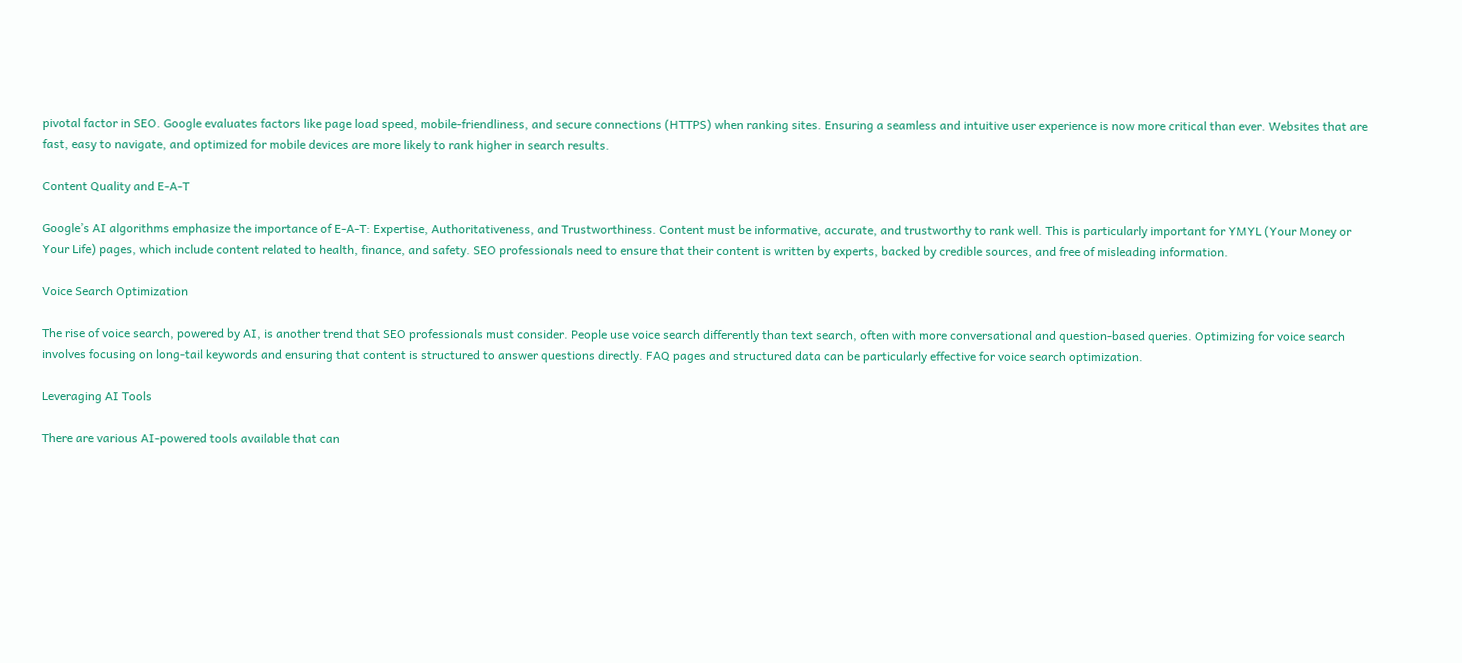pivotal factor in SEO. Google evaluates factors like page load speed, mobile-friendliness, and secure connections (HTTPS) when ranking sites. Ensuring a seamless and intuitive user experience is now more critical than ever. Websites that are fast, easy to navigate, and optimized for mobile devices are more likely to rank higher in search results.

Content Quality and E-A-T

Google’s AI algorithms emphasize the importance of E-A-T: Expertise, Authoritativeness, and Trustworthiness. Content must be informative, accurate, and trustworthy to rank well. This is particularly important for YMYL (Your Money or Your Life) pages, which include content related to health, finance, and safety. SEO professionals need to ensure that their content is written by experts, backed by credible sources, and free of misleading information.

Voice Search Optimization

The rise of voice search, powered by AI, is another trend that SEO professionals must consider. People use voice search differently than text search, often with more conversational and question-based queries. Optimizing for voice search involves focusing on long-tail keywords and ensuring that content is structured to answer questions directly. FAQ pages and structured data can be particularly effective for voice search optimization.

Leveraging AI Tools

There are various AI-powered tools available that can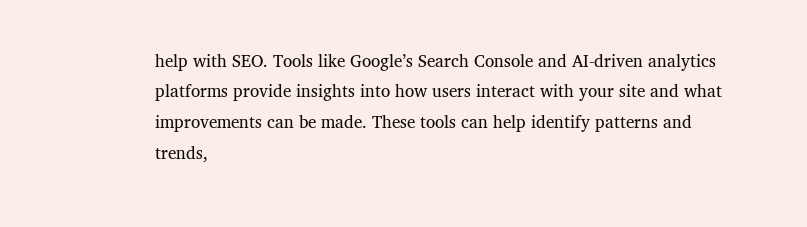help with SEO. Tools like Google’s Search Console and AI-driven analytics platforms provide insights into how users interact with your site and what improvements can be made. These tools can help identify patterns and trends,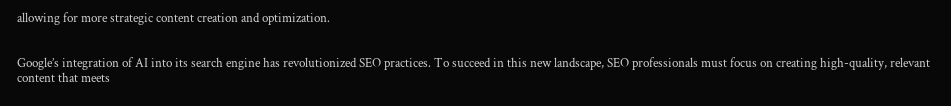allowing for more strategic content creation and optimization.


Google’s integration of AI into its search engine has revolutionized SEO practices. To succeed in this new landscape, SEO professionals must focus on creating high-quality, relevant content that meets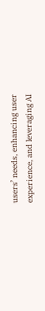users’ needs, enhancing user experience, and leveraging AI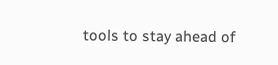tools to stay ahead of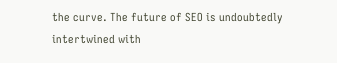the curve. The future of SEO is undoubtedly intertwined with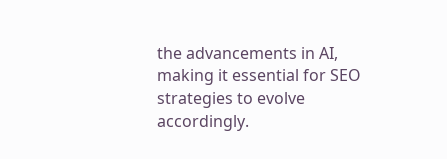the advancements in AI, making it essential for SEO strategies to evolve accordingly.